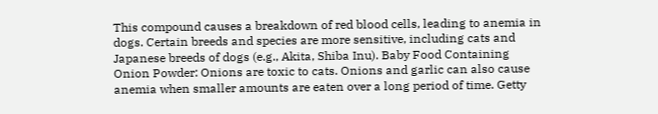This compound causes a breakdown of red blood cells, leading to anemia in dogs. Certain breeds and species are more sensitive, including cats and Japanese breeds of dogs (e.g., Akita, Shiba Inu). Baby Food Containing Onion Powder: Onions are toxic to cats. Onions and garlic can also cause anemia when smaller amounts are eaten over a long period of time. Getty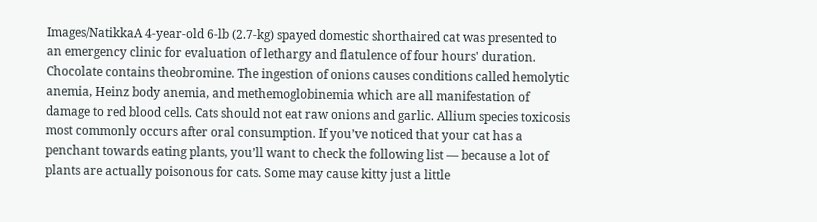Images/NatikkaA 4-year-old 6-lb (2.7-kg) spayed domestic shorthaired cat was presented to an emergency clinic for evaluation of lethargy and flatulence of four hours' duration. Chocolate contains theobromine. The ingestion of onions causes conditions called hemolytic anemia, Heinz body anemia, and methemoglobinemia which are all manifestation of damage to red blood cells. Cats should not eat raw onions and garlic. Allium species toxicosis most commonly occurs after oral consumption. If you’ve noticed that your cat has a penchant towards eating plants, you’ll want to check the following list — because a lot of plants are actually poisonous for cats. Some may cause kitty just a little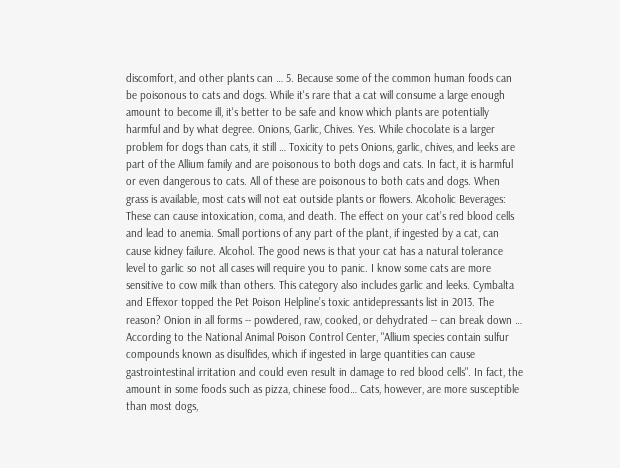discomfort, and other plants can … 5. Because some of the common human foods can be poisonous to cats and dogs. While it's rare that a cat will consume a large enough amount to become ill, it's better to be safe and know which plants are potentially harmful and by what degree. Onions, Garlic, Chives. Yes. While chocolate is a larger problem for dogs than cats, it still … Toxicity to pets Onions, garlic, chives, and leeks are part of the Allium family and are poisonous to both dogs and cats. In fact, it is harmful or even dangerous to cats. All of these are poisonous to both cats and dogs. When grass is available, most cats will not eat outside plants or flowers. Alcoholic Beverages: These can cause intoxication, coma, and death. The effect on your cat’s red blood cells and lead to anemia. Small portions of any part of the plant, if ingested by a cat, can cause kidney failure. Alcohol. The good news is that your cat has a natural tolerance level to garlic so not all cases will require you to panic. I know some cats are more sensitive to cow milk than others. This category also includes garlic and leeks. Cymbalta and Effexor topped the Pet Poison Helpline’s toxic antidepressants list in 2013. The reason? Onion in all forms -- powdered, raw, cooked, or dehydrated -- can break down … According to the National Animal Poison Control Center, "Allium species contain sulfur compounds known as disulfides, which if ingested in large quantities can cause gastrointestinal irritation and could even result in damage to red blood cells". In fact, the amount in some foods such as pizza, chinese food… Cats, however, are more susceptible than most dogs,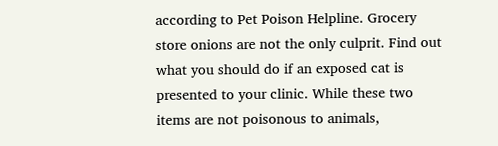according to Pet Poison Helpline. Grocery store onions are not the only culprit. Find out what you should do if an exposed cat is presented to your clinic. While these two items are not poisonous to animals,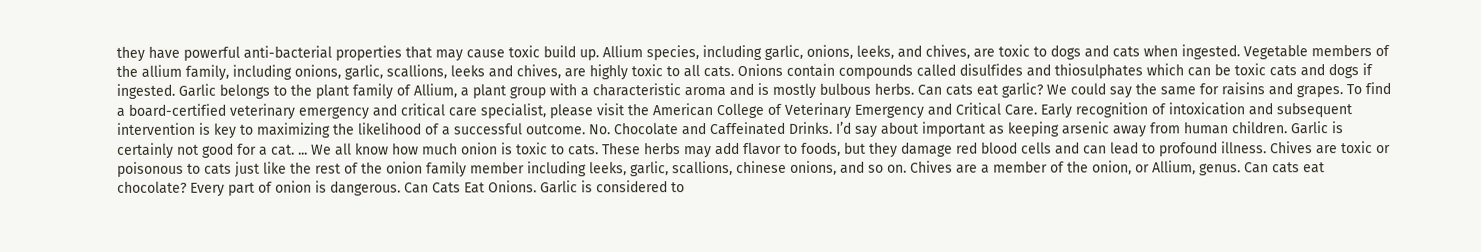they have powerful anti-bacterial properties that may cause toxic build up. Allium species, including garlic, onions, leeks, and chives, are toxic to dogs and cats when ingested. Vegetable members of the allium family, including onions, garlic, scallions, leeks and chives, are highly toxic to all cats. Onions contain compounds called disulfides and thiosulphates which can be toxic cats and dogs if ingested. Garlic belongs to the plant family of Allium, a plant group with a characteristic aroma and is mostly bulbous herbs. Can cats eat garlic? We could say the same for raisins and grapes. To find a board-certified veterinary emergency and critical care specialist, please visit the American College of Veterinary Emergency and Critical Care. Early recognition of intoxication and subsequent intervention is key to maximizing the likelihood of a successful outcome. No. Chocolate and Caffeinated Drinks. I’d say about important as keeping arsenic away from human children. Garlic is certainly not good for a cat. ... We all know how much onion is toxic to cats. These herbs may add flavor to foods, but they damage red blood cells and can lead to profound illness. Chives are toxic or poisonous to cats just like the rest of the onion family member including leeks, garlic, scallions, chinese onions, and so on. Chives are a member of the onion, or Allium, genus. Can cats eat chocolate? Every part of onion is dangerous. Can Cats Eat Onions. Garlic is considered to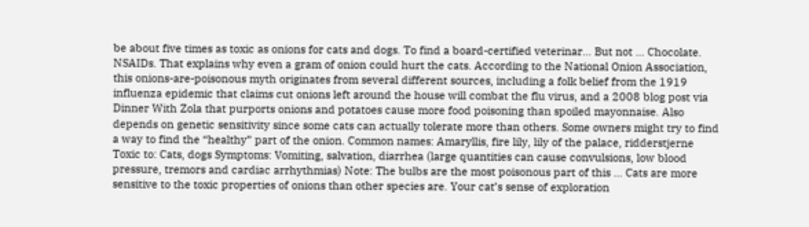be about five times as toxic as onions for cats and dogs. To find a board-certified veterinar… But not … Chocolate. NSAIDs. That explains why even a gram of onion could hurt the cats. According to the National Onion Association, this onions-are-poisonous myth originates from several different sources, including a folk belief from the 1919 influenza epidemic that claims cut onions left around the house will combat the flu virus, and a 2008 blog post via Dinner With Zola that purports onions and potatoes cause more food poisoning than spoiled mayonnaise. Also depends on genetic sensitivity since some cats can actually tolerate more than others. Some owners might try to find a way to find the “healthy” part of the onion. Common names: Amaryllis, fire lily, lily of the palace, ridderstjerne Toxic to: Cats, dogs Symptoms: Vomiting, salvation, diarrhea (large quantities can cause convulsions, low blood pressure, tremors and cardiac arrhythmias) Note: The bulbs are the most poisonous part of this … Cats are more sensitive to the toxic properties of onions than other species are. Your cat’s sense of exploration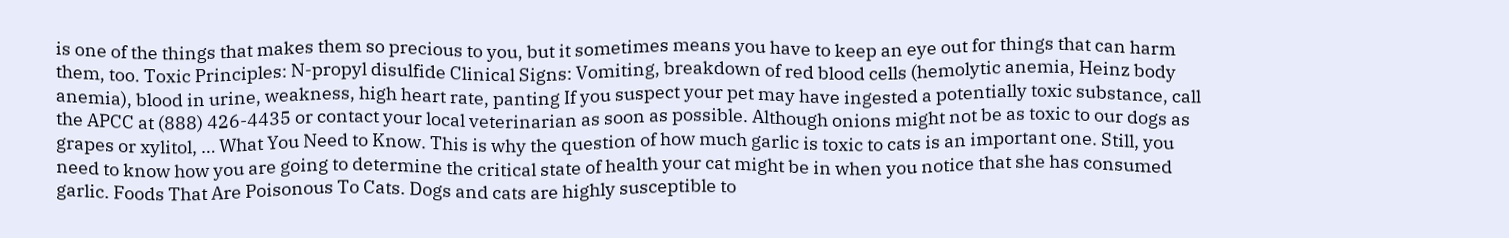is one of the things that makes them so precious to you, but it sometimes means you have to keep an eye out for things that can harm them, too. Toxic Principles: N-propyl disulfide Clinical Signs: Vomiting, breakdown of red blood cells (hemolytic anemia, Heinz body anemia), blood in urine, weakness, high heart rate, panting If you suspect your pet may have ingested a potentially toxic substance, call the APCC at (888) 426-4435 or contact your local veterinarian as soon as possible. Although onions might not be as toxic to our dogs as grapes or xylitol, … What You Need to Know. This is why the question of how much garlic is toxic to cats is an important one. Still, you need to know how you are going to determine the critical state of health your cat might be in when you notice that she has consumed garlic. Foods That Are Poisonous To Cats. Dogs and cats are highly susceptible to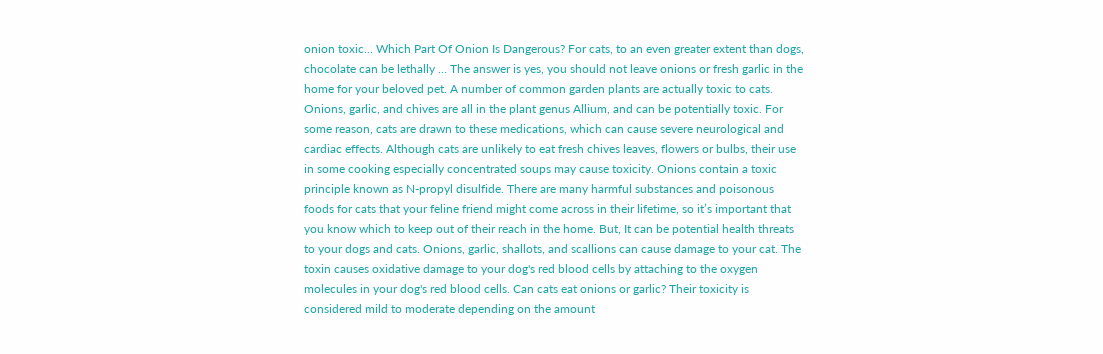onion toxic… Which Part Of Onion Is Dangerous? For cats, to an even greater extent than dogs, chocolate can be lethally … The answer is yes, you should not leave onions or fresh garlic in the home for your beloved pet. A number of common garden plants are actually toxic to cats. Onions, garlic, and chives are all in the plant genus Allium, and can be potentially toxic. For some reason, cats are drawn to these medications, which can cause severe neurological and cardiac effects. Although cats are unlikely to eat fresh chives leaves, flowers or bulbs, their use in some cooking especially concentrated soups may cause toxicity. Onions contain a toxic principle known as N-propyl disulfide. There are many harmful substances and poisonous foods for cats that your feline friend might come across in their lifetime, so it’s important that you know which to keep out of their reach in the home. But, It can be potential health threats to your dogs and cats. Onions, garlic, shallots, and scallions can cause damage to your cat. The toxin causes oxidative damage to your dog's red blood cells by attaching to the oxygen molecules in your dog's red blood cells. Can cats eat onions or garlic? Their toxicity is considered mild to moderate depending on the amount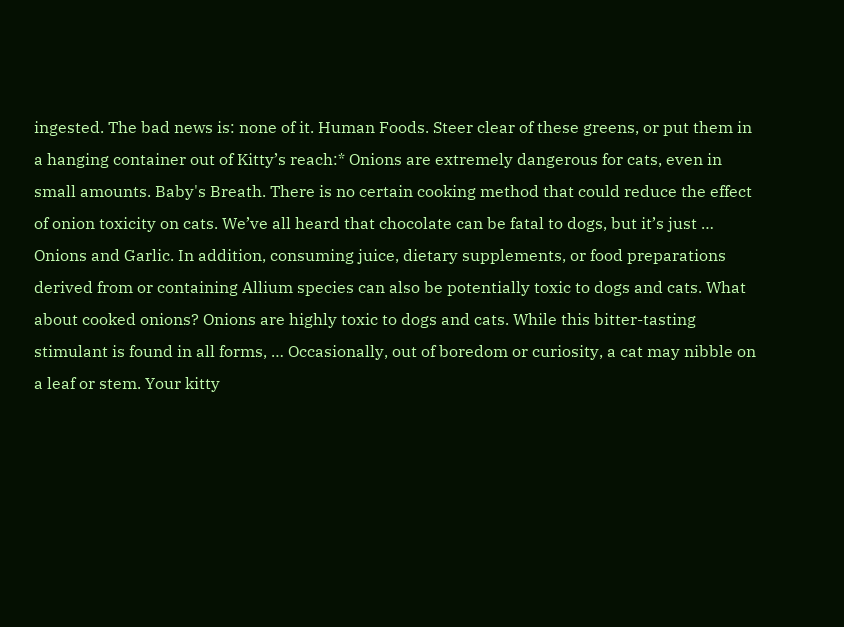ingested. The bad news is: none of it. Human Foods. Steer clear of these greens, or put them in a hanging container out of Kitty’s reach:* Onions are extremely dangerous for cats, even in small amounts. Baby's Breath. There is no certain cooking method that could reduce the effect of onion toxicity on cats. We’ve all heard that chocolate can be fatal to dogs, but it’s just … Onions and Garlic. In addition, consuming juice, dietary supplements, or food preparations derived from or containing Allium species can also be potentially toxic to dogs and cats. What about cooked onions? Onions are highly toxic to dogs and cats. While this bitter-tasting stimulant is found in all forms, … Occasionally, out of boredom or curiosity, a cat may nibble on a leaf or stem. Your kitty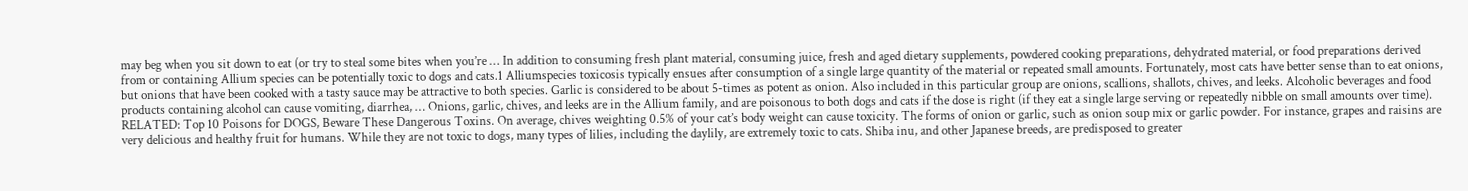may beg when you sit down to eat (or try to steal some bites when you’re … In addition to consuming fresh plant material, consuming juice, fresh and aged dietary supplements, powdered cooking preparations, dehydrated material, or food preparations derived from or containing Allium species can be potentially toxic to dogs and cats.1 Alliumspecies toxicosis typically ensues after consumption of a single large quantity of the material or repeated small amounts. Fortunately, most cats have better sense than to eat onions, but onions that have been cooked with a tasty sauce may be attractive to both species. Garlic is considered to be about 5-times as potent as onion. Also included in this particular group are onions, scallions, shallots, chives, and leeks. Alcoholic beverages and food products containing alcohol can cause vomiting, diarrhea, … Onions, garlic, chives, and leeks are in the Allium family, and are poisonous to both dogs and cats if the dose is right (if they eat a single large serving or repeatedly nibble on small amounts over time). RELATED: Top 10 Poisons for DOGS, Beware These Dangerous Toxins. On average, chives weighting 0.5% of your cat’s body weight can cause toxicity. The forms of onion or garlic, such as onion soup mix or garlic powder. For instance, grapes and raisins are very delicious and healthy fruit for humans. While they are not toxic to dogs, many types of lilies, including the daylily, are extremely toxic to cats. Shiba inu, and other Japanese breeds, are predisposed to greater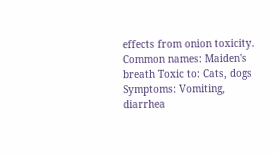effects from onion toxicity. Common names: Maiden's breath Toxic to: Cats, dogs Symptoms: Vomiting, diarrhea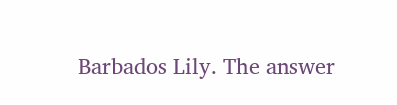Barbados Lily. The answer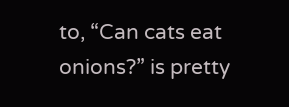to, “Can cats eat onions?” is pretty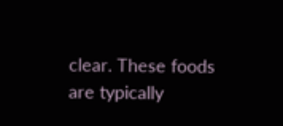clear. These foods are typically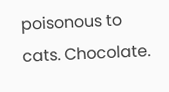poisonous to cats. Chocolate.